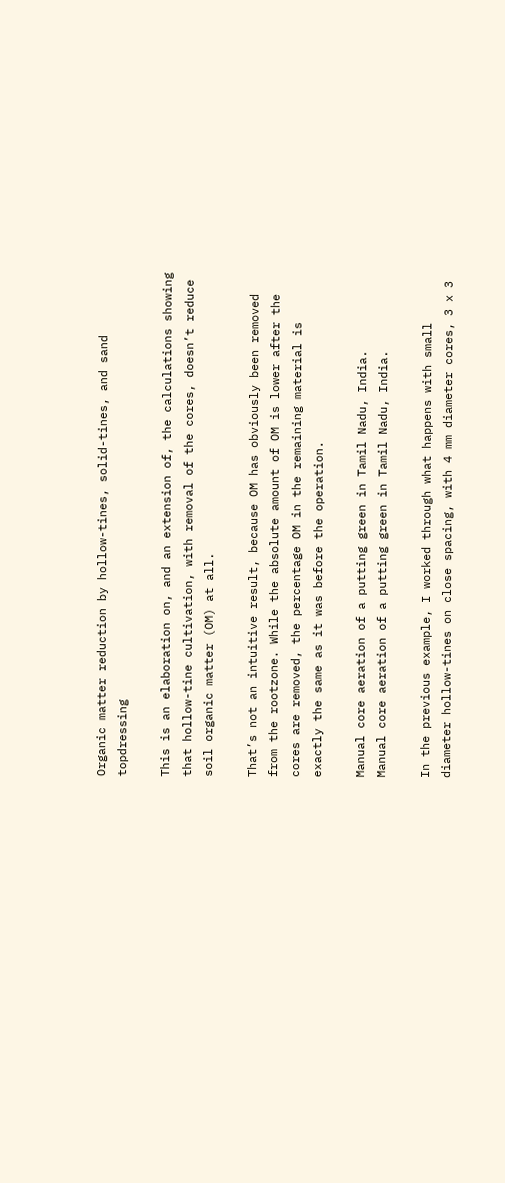Organic matter reduction by hollow-tines, solid-tines, and sand topdressing

This is an elaboration on, and an extension of, the calculations showing that hollow-tine cultivation, with removal of the cores, doesn’t reduce soil organic matter (OM) at all.

That’s not an intuitive result, because OM has obviously been removed from the rootzone. While the absolute amount of OM is lower after the cores are removed, the percentage OM in the remaining material is exactly the same as it was before the operation.

Manual core aeration of a putting green in Tamil Nadu, India.
Manual core aeration of a putting green in Tamil Nadu, India.

In the previous example, I worked through what happens with small diameter hollow-tines on close spacing, with 4 mm diameter cores, 3 x 3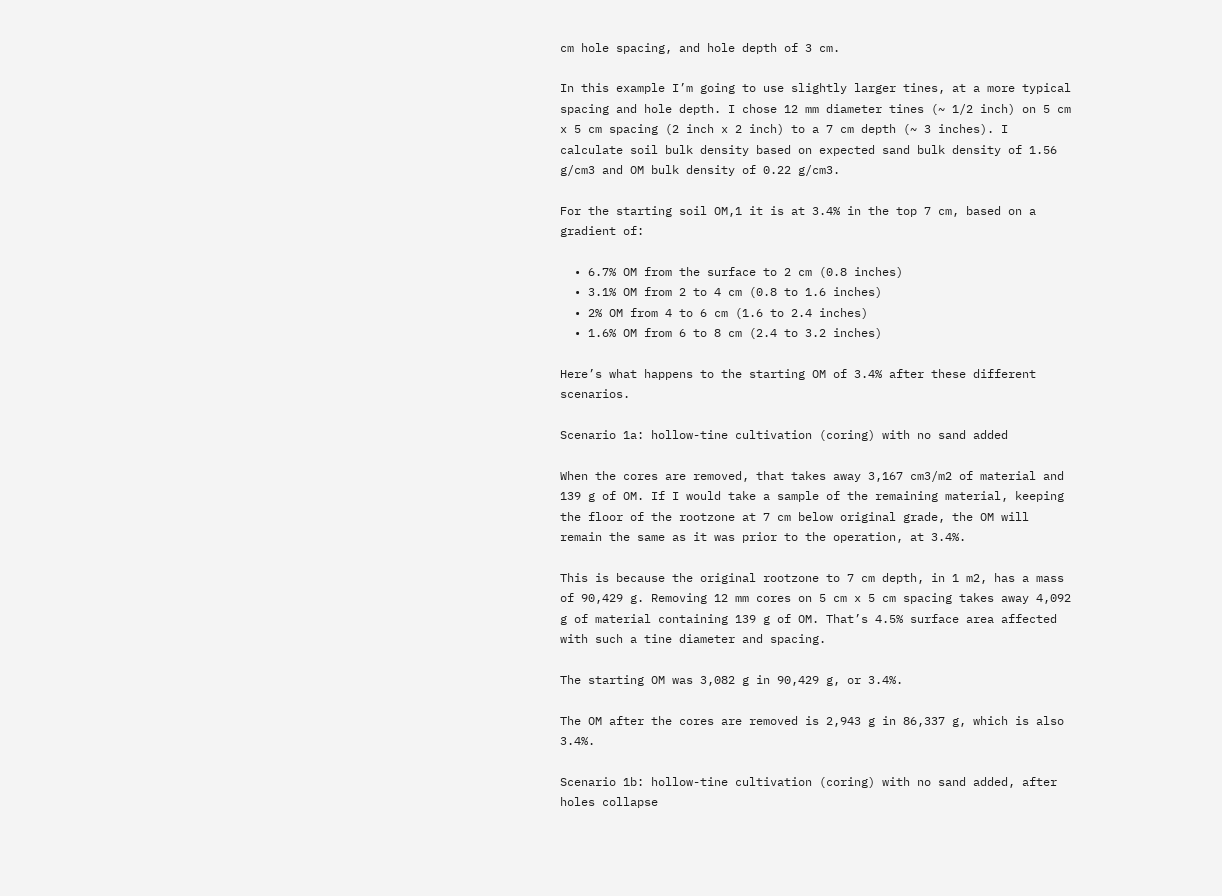cm hole spacing, and hole depth of 3 cm.

In this example I’m going to use slightly larger tines, at a more typical spacing and hole depth. I chose 12 mm diameter tines (~ 1/2 inch) on 5 cm x 5 cm spacing (2 inch x 2 inch) to a 7 cm depth (~ 3 inches). I calculate soil bulk density based on expected sand bulk density of 1.56 g/cm3 and OM bulk density of 0.22 g/cm3.

For the starting soil OM,1 it is at 3.4% in the top 7 cm, based on a gradient of:

  • 6.7% OM from the surface to 2 cm (0.8 inches)
  • 3.1% OM from 2 to 4 cm (0.8 to 1.6 inches)
  • 2% OM from 4 to 6 cm (1.6 to 2.4 inches)
  • 1.6% OM from 6 to 8 cm (2.4 to 3.2 inches)

Here’s what happens to the starting OM of 3.4% after these different scenarios.

Scenario 1a: hollow-tine cultivation (coring) with no sand added

When the cores are removed, that takes away 3,167 cm3/m2 of material and 139 g of OM. If I would take a sample of the remaining material, keeping the floor of the rootzone at 7 cm below original grade, the OM will remain the same as it was prior to the operation, at 3.4%.

This is because the original rootzone to 7 cm depth, in 1 m2, has a mass of 90,429 g. Removing 12 mm cores on 5 cm x 5 cm spacing takes away 4,092 g of material containing 139 g of OM. That’s 4.5% surface area affected with such a tine diameter and spacing.

The starting OM was 3,082 g in 90,429 g, or 3.4%.

The OM after the cores are removed is 2,943 g in 86,337 g, which is also 3.4%.

Scenario 1b: hollow-tine cultivation (coring) with no sand added, after holes collapse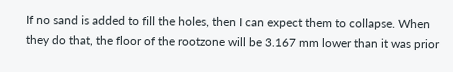If no sand is added to fill the holes, then I can expect them to collapse. When they do that, the floor of the rootzone will be 3.167 mm lower than it was prior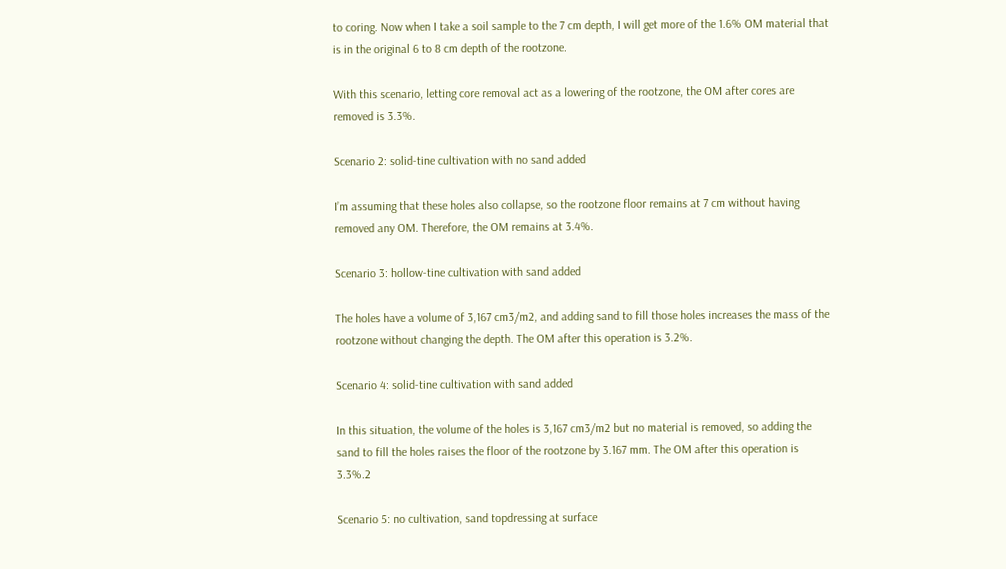to coring. Now when I take a soil sample to the 7 cm depth, I will get more of the 1.6% OM material that is in the original 6 to 8 cm depth of the rootzone.

With this scenario, letting core removal act as a lowering of the rootzone, the OM after cores are removed is 3.3%.

Scenario 2: solid-tine cultivation with no sand added

I’m assuming that these holes also collapse, so the rootzone floor remains at 7 cm without having removed any OM. Therefore, the OM remains at 3.4%.

Scenario 3: hollow-tine cultivation with sand added

The holes have a volume of 3,167 cm3/m2, and adding sand to fill those holes increases the mass of the rootzone without changing the depth. The OM after this operation is 3.2%.

Scenario 4: solid-tine cultivation with sand added

In this situation, the volume of the holes is 3,167 cm3/m2 but no material is removed, so adding the sand to fill the holes raises the floor of the rootzone by 3.167 mm. The OM after this operation is 3.3%.2

Scenario 5: no cultivation, sand topdressing at surface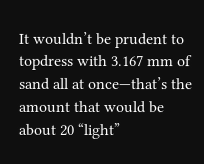It wouldn’t be prudent to topdress with 3.167 mm of sand all at once—that’s the amount that would be about 20 “light”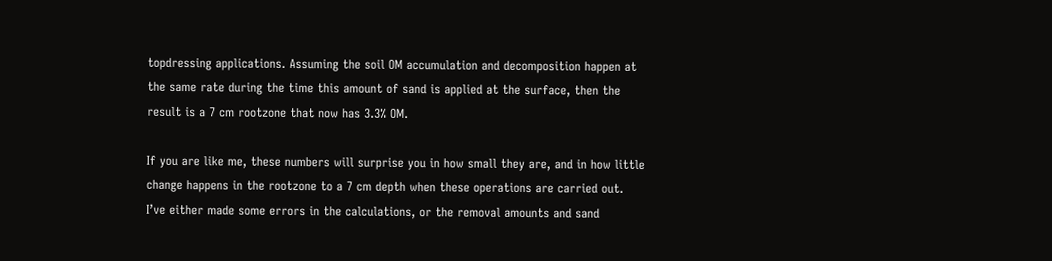topdressing applications. Assuming the soil OM accumulation and decomposition happen at the same rate during the time this amount of sand is applied at the surface, then the result is a 7 cm rootzone that now has 3.3% OM.

If you are like me, these numbers will surprise you in how small they are, and in how little change happens in the rootzone to a 7 cm depth when these operations are carried out. I’ve either made some errors in the calculations, or the removal amounts and sand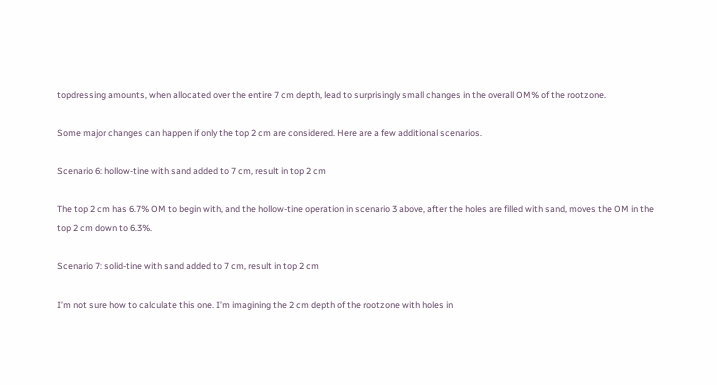topdressing amounts, when allocated over the entire 7 cm depth, lead to surprisingly small changes in the overall OM% of the rootzone.

Some major changes can happen if only the top 2 cm are considered. Here are a few additional scenarios.

Scenario 6: hollow-tine with sand added to 7 cm, result in top 2 cm

The top 2 cm has 6.7% OM to begin with, and the hollow-tine operation in scenario 3 above, after the holes are filled with sand, moves the OM in the top 2 cm down to 6.3%.

Scenario 7: solid-tine with sand added to 7 cm, result in top 2 cm

I’m not sure how to calculate this one. I’m imagining the 2 cm depth of the rootzone with holes in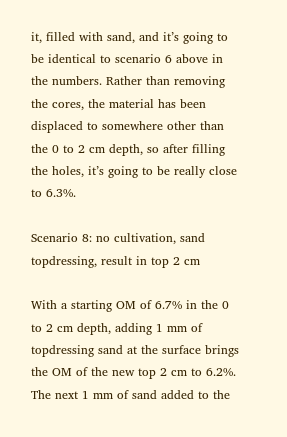it, filled with sand, and it’s going to be identical to scenario 6 above in the numbers. Rather than removing the cores, the material has been displaced to somewhere other than the 0 to 2 cm depth, so after filling the holes, it’s going to be really close to 6.3%.

Scenario 8: no cultivation, sand topdressing, result in top 2 cm

With a starting OM of 6.7% in the 0 to 2 cm depth, adding 1 mm of topdressing sand at the surface brings the OM of the new top 2 cm to 6.2%. The next 1 mm of sand added to the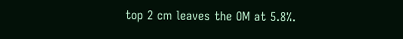top 2 cm leaves the OM at 5.8%.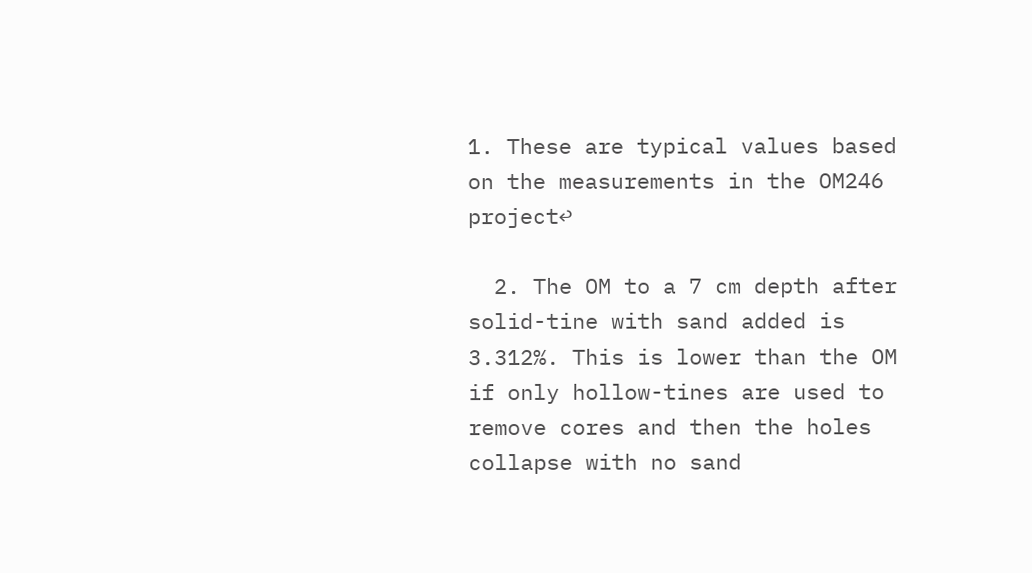1. These are typical values based on the measurements in the OM246 project↩

  2. The OM to a 7 cm depth after solid-tine with sand added is 3.312%. This is lower than the OM if only hollow-tines are used to remove cores and then the holes collapse with no sand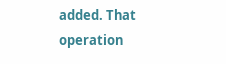added. That operation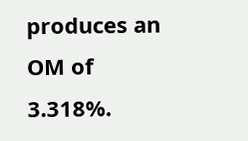produces an OM of 3.318%.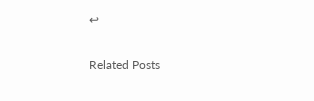↩

Related Posts